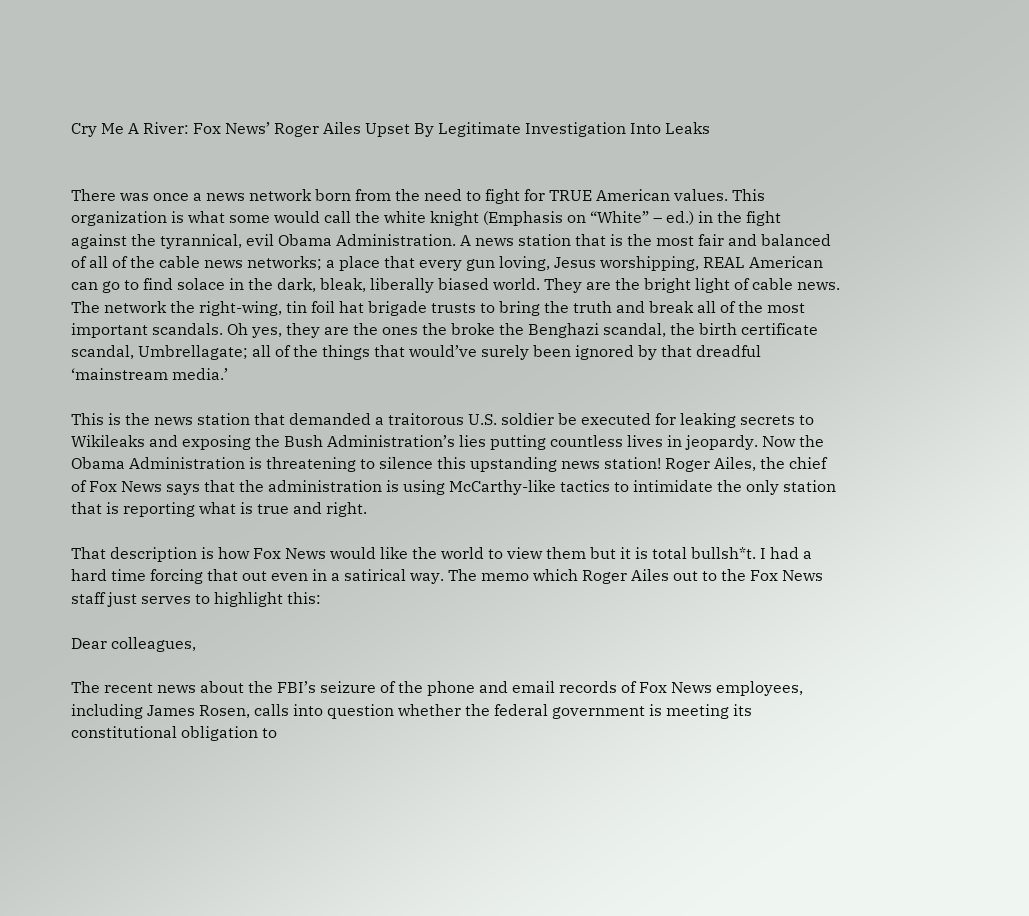Cry Me A River: Fox News’ Roger Ailes Upset By Legitimate Investigation Into Leaks


There was once a news network born from the need to fight for TRUE American values. This organization is what some would call the white knight (Emphasis on “White” – ed.) in the fight against the tyrannical, evil Obama Administration. A news station that is the most fair and balanced of all of the cable news networks; a place that every gun loving, Jesus worshipping, REAL American can go to find solace in the dark, bleak, liberally biased world. They are the bright light of cable news. The network the right-wing, tin foil hat brigade trusts to bring the truth and break all of the most important scandals. Oh yes, they are the ones the broke the Benghazi scandal, the birth certificate scandal, Umbrellagate; all of the things that would’ve surely been ignored by that dreadful ‘mainstream media.’

This is the news station that demanded a traitorous U.S. soldier be executed for leaking secrets to Wikileaks and exposing the Bush Administration’s lies putting countless lives in jeopardy. Now the Obama Administration is threatening to silence this upstanding news station! Roger Ailes, the chief of Fox News says that the administration is using McCarthy-like tactics to intimidate the only station that is reporting what is true and right.

That description is how Fox News would like the world to view them but it is total bullsh*t. I had a hard time forcing that out even in a satirical way. The memo which Roger Ailes out to the Fox News staff just serves to highlight this:

Dear colleagues,

The recent news about the FBI’s seizure of the phone and email records of Fox News employees, including James Rosen, calls into question whether the federal government is meeting its constitutional obligation to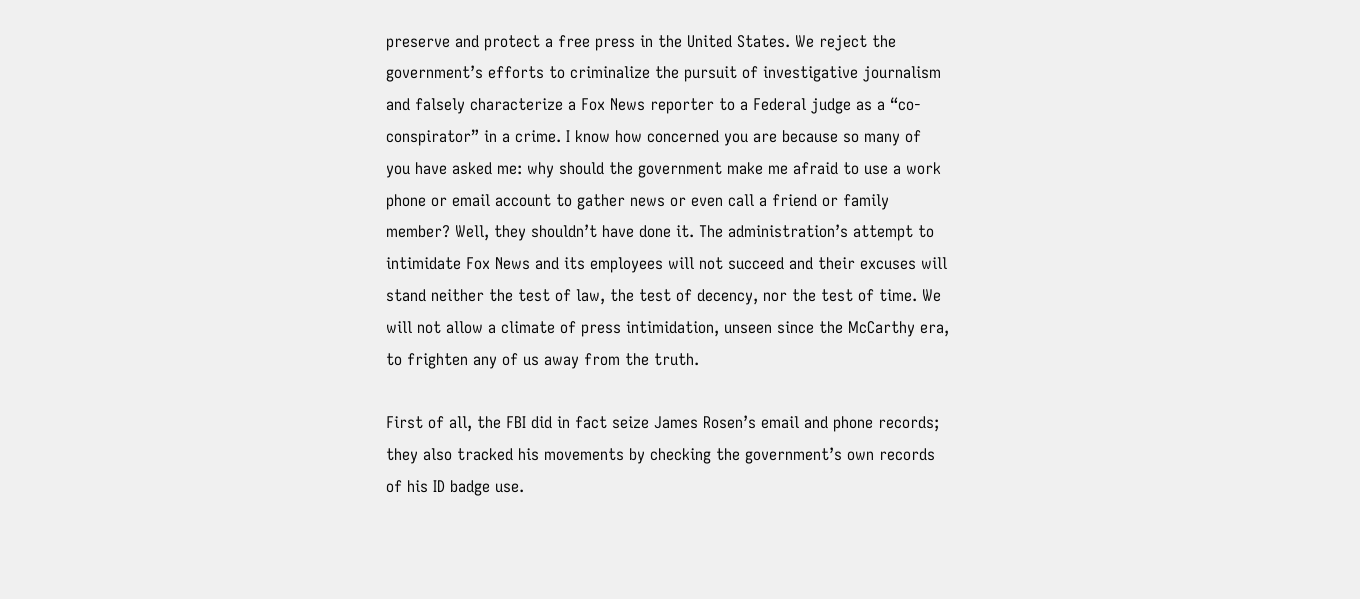preserve and protect a free press in the United States. We reject the government’s efforts to criminalize the pursuit of investigative journalism and falsely characterize a Fox News reporter to a Federal judge as a “co-conspirator” in a crime. I know how concerned you are because so many of you have asked me: why should the government make me afraid to use a work phone or email account to gather news or even call a friend or family member? Well, they shouldn’t have done it. The administration’s attempt to intimidate Fox News and its employees will not succeed and their excuses will stand neither the test of law, the test of decency, nor the test of time. We will not allow a climate of press intimidation, unseen since the McCarthy era, to frighten any of us away from the truth.

First of all, the FBI did in fact seize James Rosen’s email and phone records; they also tracked his movements by checking the government’s own records of his ID badge use.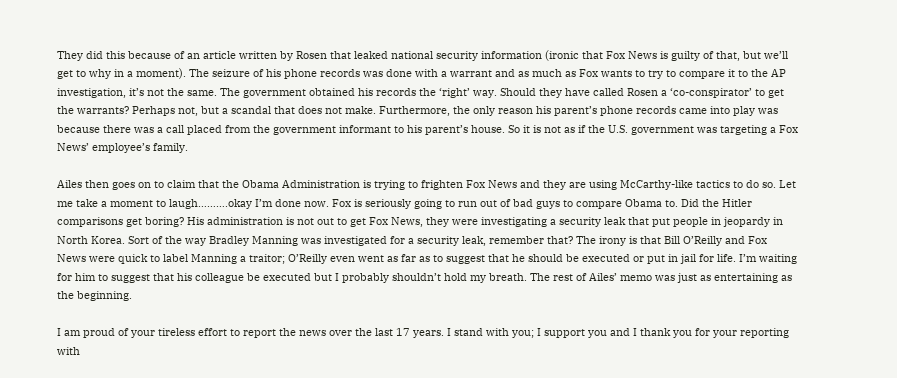They did this because of an article written by Rosen that leaked national security information (ironic that Fox News is guilty of that, but we’ll get to why in a moment). The seizure of his phone records was done with a warrant and as much as Fox wants to try to compare it to the AP investigation, it’s not the same. The government obtained his records the ‘right’ way. Should they have called Rosen a ‘co-conspirator’ to get the warrants? Perhaps not, but a scandal that does not make. Furthermore, the only reason his parent’s phone records came into play was because there was a call placed from the government informant to his parent’s house. So it is not as if the U.S. government was targeting a Fox News’ employee’s family.

Ailes then goes on to claim that the Obama Administration is trying to frighten Fox News and they are using McCarthy-like tactics to do so. Let me take a moment to laugh……….okay I’m done now. Fox is seriously going to run out of bad guys to compare Obama to. Did the Hitler comparisons get boring? His administration is not out to get Fox News, they were investigating a security leak that put people in jeopardy in North Korea. Sort of the way Bradley Manning was investigated for a security leak, remember that? The irony is that Bill O’Reilly and Fox News were quick to label Manning a traitor; O’Reilly even went as far as to suggest that he should be executed or put in jail for life. I’m waiting for him to suggest that his colleague be executed but I probably shouldn’t hold my breath. The rest of Ailes’ memo was just as entertaining as the beginning.

I am proud of your tireless effort to report the news over the last 17 years. I stand with you; I support you and I thank you for your reporting with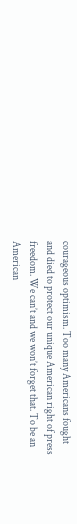courageous optimism. Too many Americans fought and died to protect our unique American right of press freedom. We can’t and we won’t forget that. To be an American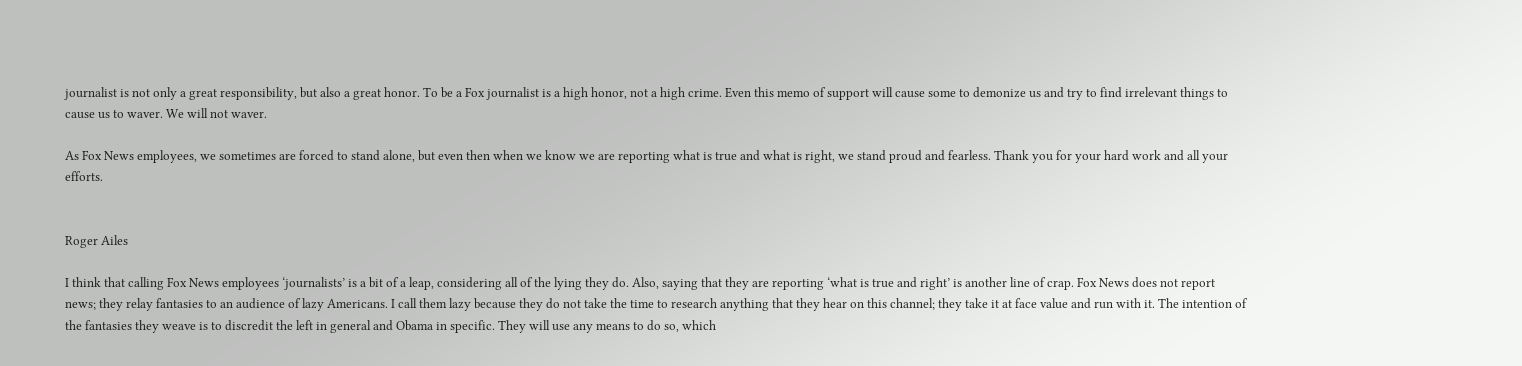journalist is not only a great responsibility, but also a great honor. To be a Fox journalist is a high honor, not a high crime. Even this memo of support will cause some to demonize us and try to find irrelevant things to cause us to waver. We will not waver.

As Fox News employees, we sometimes are forced to stand alone, but even then when we know we are reporting what is true and what is right, we stand proud and fearless. Thank you for your hard work and all your efforts.


Roger Ailes

I think that calling Fox News employees ‘journalists’ is a bit of a leap, considering all of the lying they do. Also, saying that they are reporting ‘what is true and right’ is another line of crap. Fox News does not report news; they relay fantasies to an audience of lazy Americans. I call them lazy because they do not take the time to research anything that they hear on this channel; they take it at face value and run with it. The intention of the fantasies they weave is to discredit the left in general and Obama in specific. They will use any means to do so, which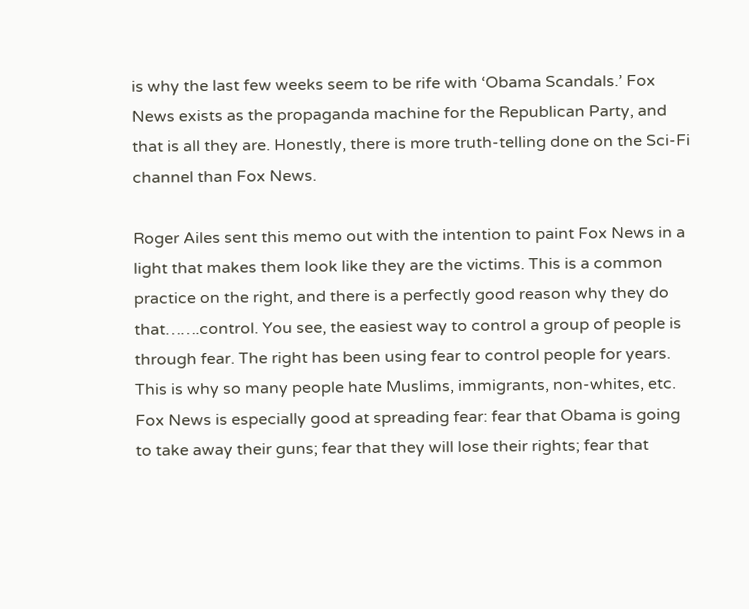is why the last few weeks seem to be rife with ‘Obama Scandals.’ Fox News exists as the propaganda machine for the Republican Party, and that is all they are. Honestly, there is more truth-telling done on the Sci-Fi channel than Fox News.

Roger Ailes sent this memo out with the intention to paint Fox News in a light that makes them look like they are the victims. This is a common practice on the right, and there is a perfectly good reason why they do that…….control. You see, the easiest way to control a group of people is through fear. The right has been using fear to control people for years. This is why so many people hate Muslims, immigrants, non-whites, etc. Fox News is especially good at spreading fear: fear that Obama is going to take away their guns; fear that they will lose their rights; fear that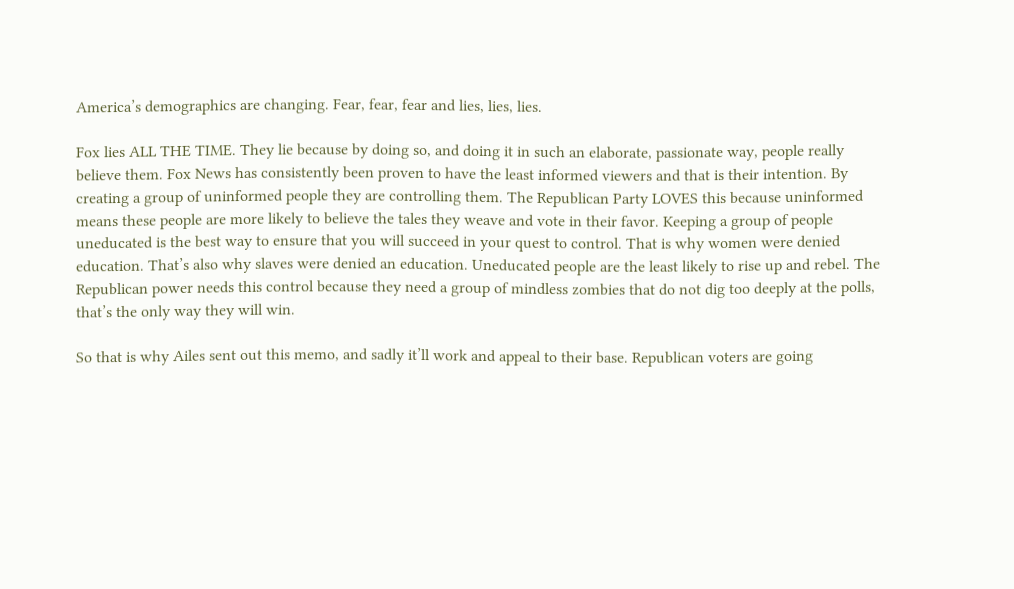America’s demographics are changing. Fear, fear, fear and lies, lies, lies.

Fox lies ALL THE TIME. They lie because by doing so, and doing it in such an elaborate, passionate way, people really believe them. Fox News has consistently been proven to have the least informed viewers and that is their intention. By creating a group of uninformed people they are controlling them. The Republican Party LOVES this because uninformed means these people are more likely to believe the tales they weave and vote in their favor. Keeping a group of people uneducated is the best way to ensure that you will succeed in your quest to control. That is why women were denied education. That’s also why slaves were denied an education. Uneducated people are the least likely to rise up and rebel. The Republican power needs this control because they need a group of mindless zombies that do not dig too deeply at the polls, that’s the only way they will win.

So that is why Ailes sent out this memo, and sadly it’ll work and appeal to their base. Republican voters are going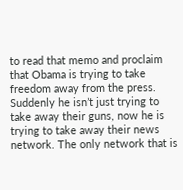to read that memo and proclaim that Obama is trying to take freedom away from the press. Suddenly he isn’t just trying to take away their guns, now he is trying to take away their news network. The only network that is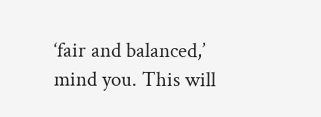‘fair and balanced,’ mind you. This will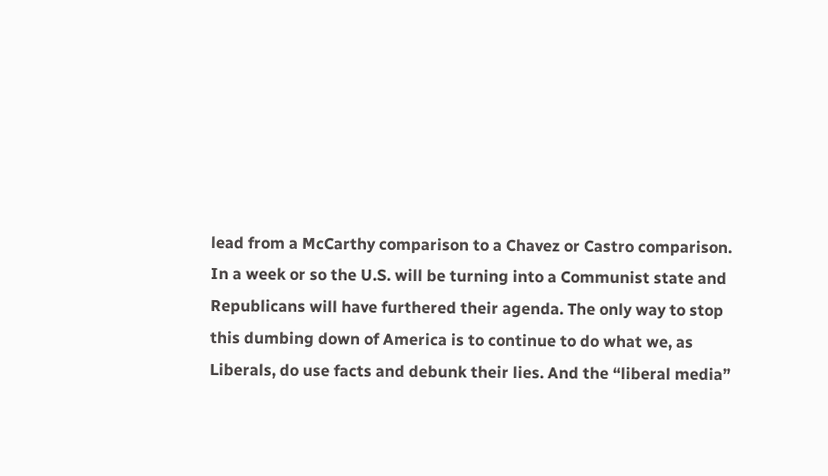lead from a McCarthy comparison to a Chavez or Castro comparison. In a week or so the U.S. will be turning into a Communist state and Republicans will have furthered their agenda. The only way to stop this dumbing down of America is to continue to do what we, as Liberals, do use facts and debunk their lies. And the “liberal media”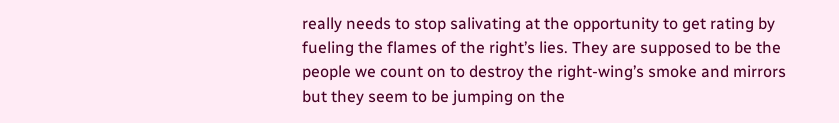really needs to stop salivating at the opportunity to get rating by fueling the flames of the right’s lies. They are supposed to be the people we count on to destroy the right-wing’s smoke and mirrors but they seem to be jumping on the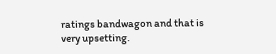ratings bandwagon and that is very upsetting.